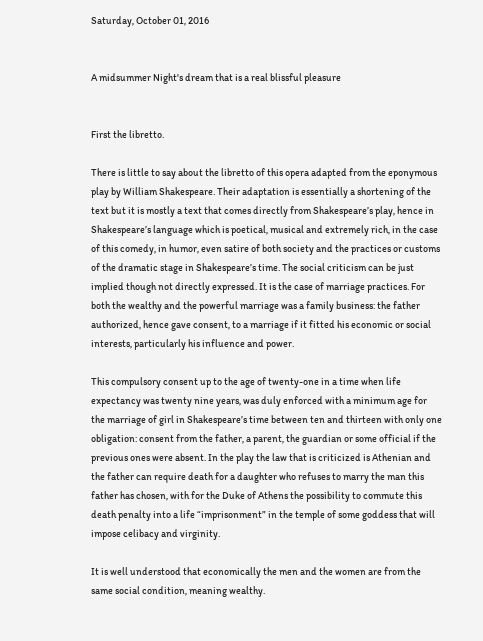Saturday, October 01, 2016


A midsummer Night's dream that is a real blissful pleasure


First the libretto.

There is little to say about the libretto of this opera adapted from the eponymous play by William Shakespeare. Their adaptation is essentially a shortening of the text but it is mostly a text that comes directly from Shakespeare’s play, hence in Shakespeare’s language which is poetical, musical and extremely rich, in the case of this comedy, in humor, even satire of both society and the practices or customs of the dramatic stage in Shakespeare’s time. The social criticism can be just implied though not directly expressed. It is the case of marriage practices. For both the wealthy and the powerful marriage was a family business: the father authorized, hence gave consent, to a marriage if it fitted his economic or social interests, particularly his influence and power.

This compulsory consent up to the age of twenty-one in a time when life expectancy was twenty nine years, was duly enforced with a minimum age for the marriage of girl in Shakespeare’s time between ten and thirteen with only one obligation: consent from the father, a parent, the guardian or some official if the previous ones were absent. In the play the law that is criticized is Athenian and the father can require death for a daughter who refuses to marry the man this father has chosen, with for the Duke of Athens the possibility to commute this death penalty into a life “imprisonment” in the temple of some goddess that will impose celibacy and virginity.

It is well understood that economically the men and the women are from the same social condition, meaning wealthy.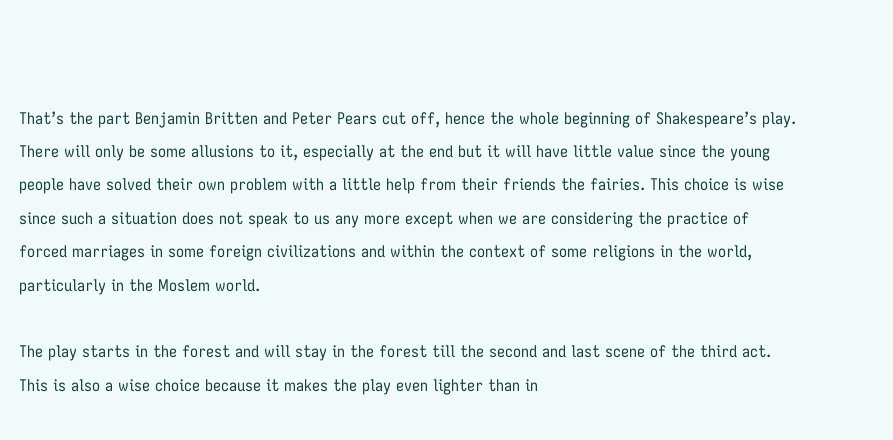That’s the part Benjamin Britten and Peter Pears cut off, hence the whole beginning of Shakespeare’s play. There will only be some allusions to it, especially at the end but it will have little value since the young people have solved their own problem with a little help from their friends the fairies. This choice is wise since such a situation does not speak to us any more except when we are considering the practice of forced marriages in some foreign civilizations and within the context of some religions in the world, particularly in the Moslem world.

The play starts in the forest and will stay in the forest till the second and last scene of the third act. This is also a wise choice because it makes the play even lighter than in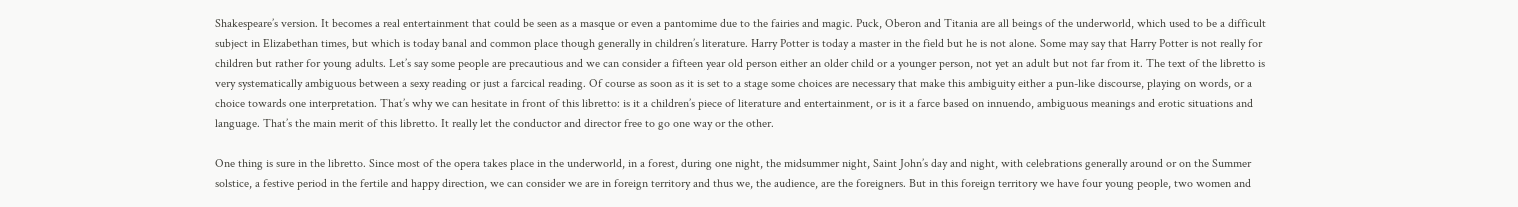Shakespeare’s version. It becomes a real entertainment that could be seen as a masque or even a pantomime due to the fairies and magic. Puck, Oberon and Titania are all beings of the underworld, which used to be a difficult subject in Elizabethan times, but which is today banal and common place though generally in children’s literature. Harry Potter is today a master in the field but he is not alone. Some may say that Harry Potter is not really for children but rather for young adults. Let’s say some people are precautious and we can consider a fifteen year old person either an older child or a younger person, not yet an adult but not far from it. The text of the libretto is very systematically ambiguous between a sexy reading or just a farcical reading. Of course as soon as it is set to a stage some choices are necessary that make this ambiguity either a pun-like discourse, playing on words, or a choice towards one interpretation. That’s why we can hesitate in front of this libretto: is it a children’s piece of literature and entertainment, or is it a farce based on innuendo, ambiguous meanings and erotic situations and language. That’s the main merit of this libretto. It really let the conductor and director free to go one way or the other.

One thing is sure in the libretto. Since most of the opera takes place in the underworld, in a forest, during one night, the midsummer night, Saint John’s day and night, with celebrations generally around or on the Summer solstice, a festive period in the fertile and happy direction, we can consider we are in foreign territory and thus we, the audience, are the foreigners. But in this foreign territory we have four young people, two women and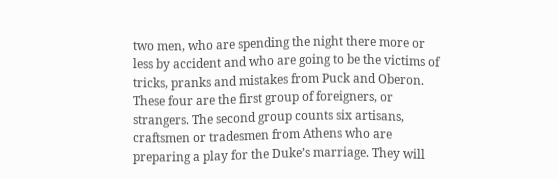two men, who are spending the night there more or less by accident and who are going to be the victims of tricks, pranks and mistakes from Puck and Oberon. These four are the first group of foreigners, or strangers. The second group counts six artisans, craftsmen or tradesmen from Athens who are preparing a play for the Duke’s marriage. They will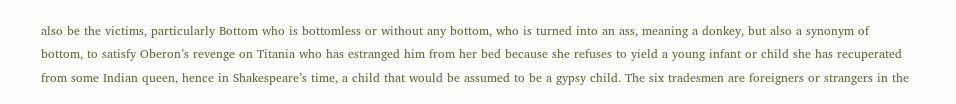also be the victims, particularly Bottom who is bottomless or without any bottom, who is turned into an ass, meaning a donkey, but also a synonym of bottom, to satisfy Oberon’s revenge on Titania who has estranged him from her bed because she refuses to yield a young infant or child she has recuperated from some Indian queen, hence in Shakespeare’s time, a child that would be assumed to be a gypsy child. The six tradesmen are foreigners or strangers in the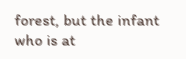forest, but the infant who is at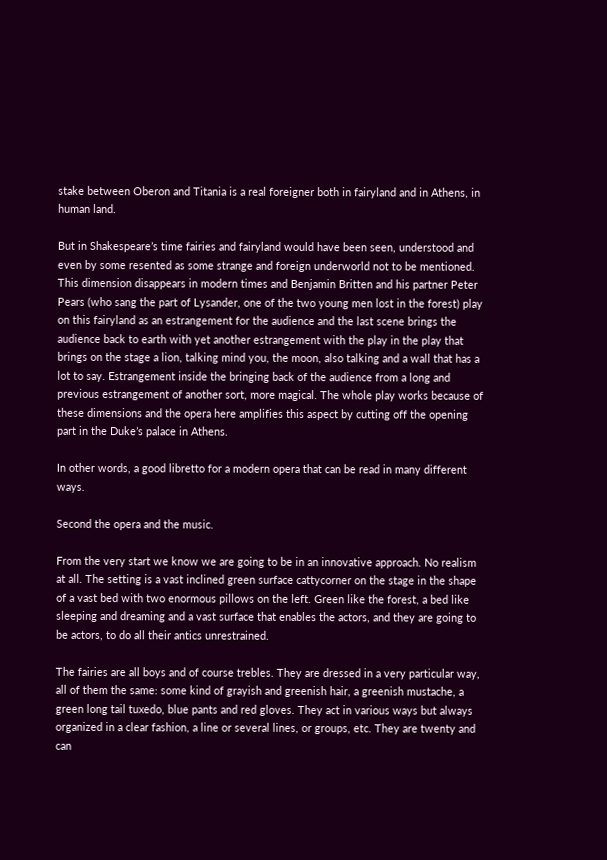stake between Oberon and Titania is a real foreigner both in fairyland and in Athens, in human land.

But in Shakespeare’s time fairies and fairyland would have been seen, understood and even by some resented as some strange and foreign underworld not to be mentioned. This dimension disappears in modern times and Benjamin Britten and his partner Peter Pears (who sang the part of Lysander, one of the two young men lost in the forest) play on this fairyland as an estrangement for the audience and the last scene brings the audience back to earth with yet another estrangement with the play in the play that brings on the stage a lion, talking mind you, the moon, also talking and a wall that has a lot to say. Estrangement inside the bringing back of the audience from a long and previous estrangement of another sort, more magical. The whole play works because of these dimensions and the opera here amplifies this aspect by cutting off the opening part in the Duke’s palace in Athens.

In other words, a good libretto for a modern opera that can be read in many different ways.

Second the opera and the music.

From the very start we know we are going to be in an innovative approach. No realism at all. The setting is a vast inclined green surface cattycorner on the stage in the shape of a vast bed with two enormous pillows on the left. Green like the forest, a bed like sleeping and dreaming and a vast surface that enables the actors, and they are going to be actors, to do all their antics unrestrained.

The fairies are all boys and of course trebles. They are dressed in a very particular way, all of them the same: some kind of grayish and greenish hair, a greenish mustache, a green long tail tuxedo, blue pants and red gloves. They act in various ways but always organized in a clear fashion, a line or several lines, or groups, etc. They are twenty and can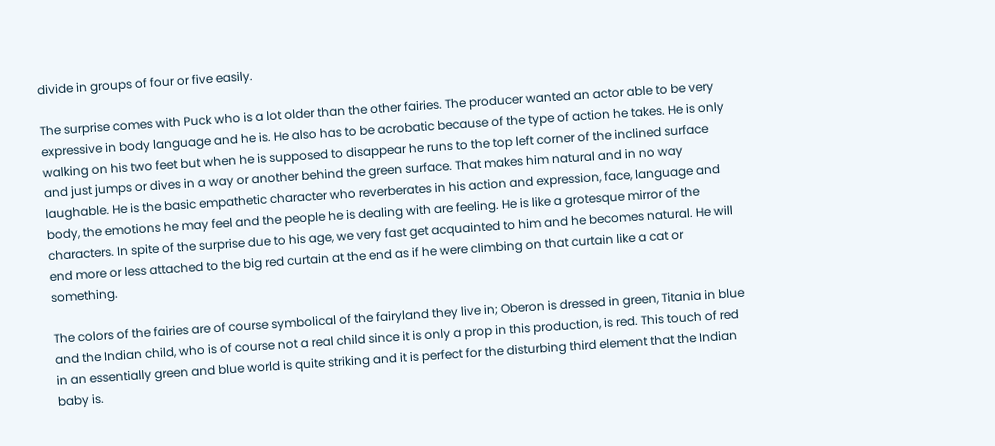divide in groups of four or five easily.

The surprise comes with Puck who is a lot older than the other fairies. The producer wanted an actor able to be very expressive in body language and he is. He also has to be acrobatic because of the type of action he takes. He is only walking on his two feet but when he is supposed to disappear he runs to the top left corner of the inclined surface and just jumps or dives in a way or another behind the green surface. That makes him natural and in no way laughable. He is the basic empathetic character who reverberates in his action and expression, face, language and body, the emotions he may feel and the people he is dealing with are feeling. He is like a grotesque mirror of the characters. In spite of the surprise due to his age, we very fast get acquainted to him and he becomes natural. He will end more or less attached to the big red curtain at the end as if he were climbing on that curtain like a cat or something.

The colors of the fairies are of course symbolical of the fairyland they live in; Oberon is dressed in green, Titania in blue and the Indian child, who is of course not a real child since it is only a prop in this production, is red. This touch of red in an essentially green and blue world is quite striking and it is perfect for the disturbing third element that the Indian baby is.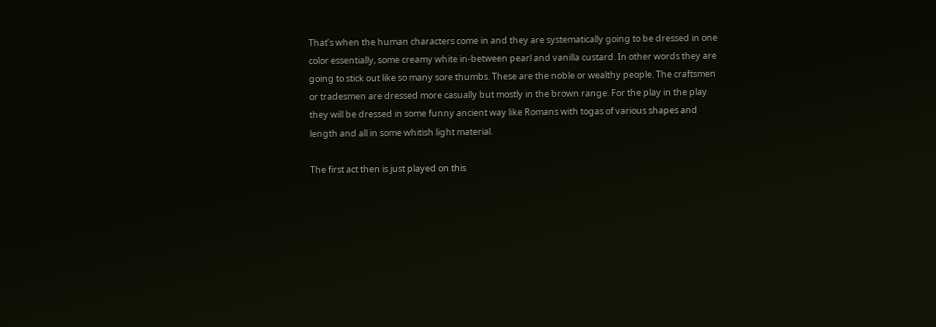That’s when the human characters come in and they are systematically going to be dressed in one color essentially, some creamy white in-between pearl and vanilla custard. In other words they are going to stick out like so many sore thumbs. These are the noble or wealthy people. The craftsmen or tradesmen are dressed more casually but mostly in the brown range. For the play in the play they will be dressed in some funny ancient way like Romans with togas of various shapes and length and all in some whitish light material.

The first act then is just played on this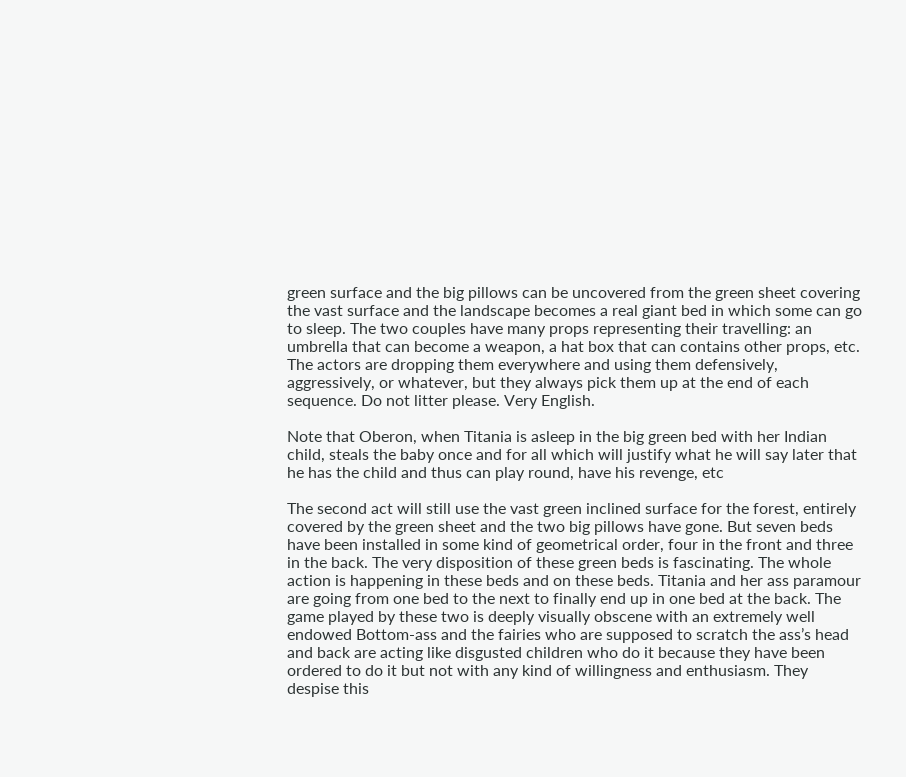green surface and the big pillows can be uncovered from the green sheet covering the vast surface and the landscape becomes a real giant bed in which some can go to sleep. The two couples have many props representing their travelling: an umbrella that can become a weapon, a hat box that can contains other props, etc. The actors are dropping them everywhere and using them defensively, aggressively, or whatever, but they always pick them up at the end of each sequence. Do not litter please. Very English.

Note that Oberon, when Titania is asleep in the big green bed with her Indian child, steals the baby once and for all which will justify what he will say later that he has the child and thus can play round, have his revenge, etc

The second act will still use the vast green inclined surface for the forest, entirely covered by the green sheet and the two big pillows have gone. But seven beds have been installed in some kind of geometrical order, four in the front and three in the back. The very disposition of these green beds is fascinating. The whole action is happening in these beds and on these beds. Titania and her ass paramour are going from one bed to the next to finally end up in one bed at the back. The game played by these two is deeply visually obscene with an extremely well endowed Bottom-ass and the fairies who are supposed to scratch the ass’s head and back are acting like disgusted children who do it because they have been ordered to do it but not with any kind of willingness and enthusiasm. They despise this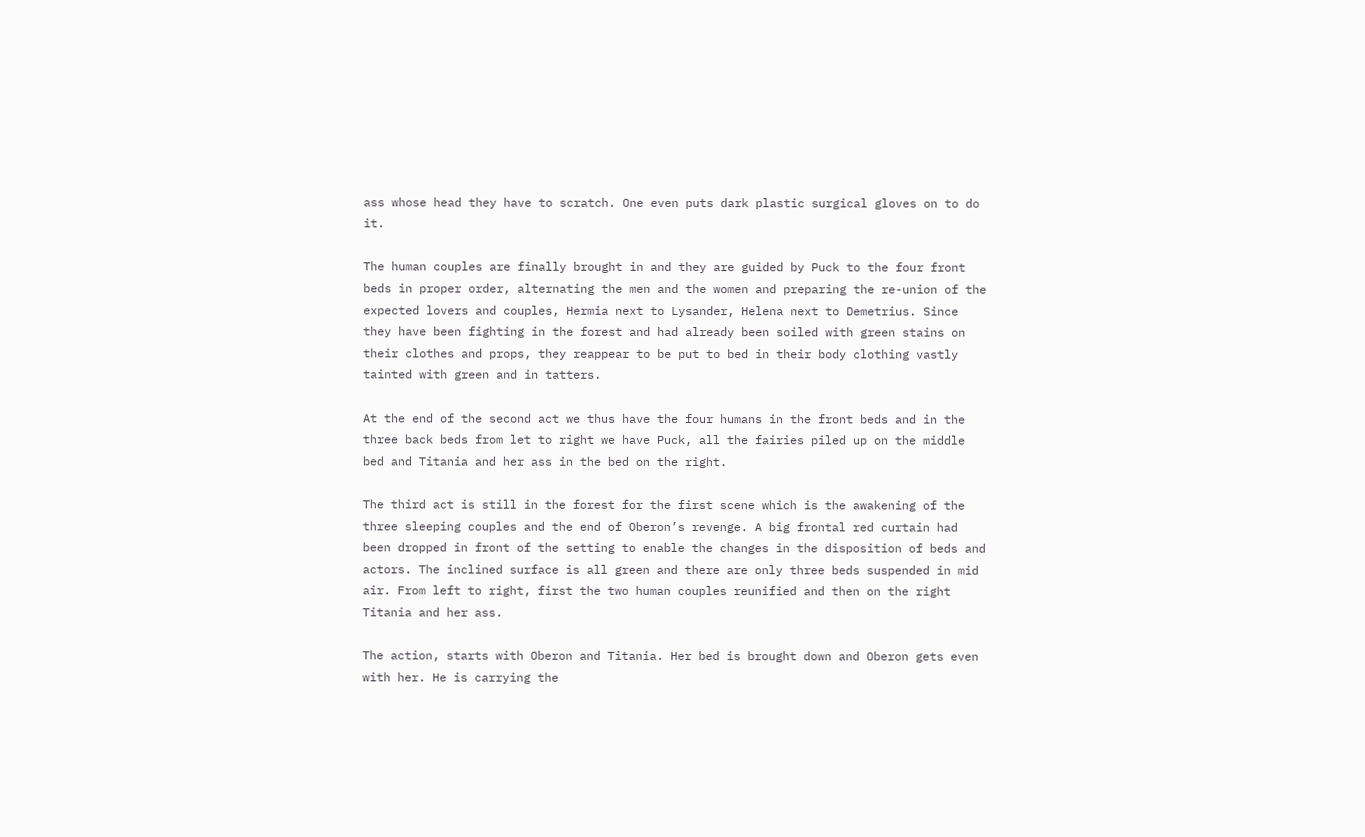ass whose head they have to scratch. One even puts dark plastic surgical gloves on to do it.

The human couples are finally brought in and they are guided by Puck to the four front beds in proper order, alternating the men and the women and preparing the re-union of the expected lovers and couples, Hermia next to Lysander, Helena next to Demetrius. Since they have been fighting in the forest and had already been soiled with green stains on their clothes and props, they reappear to be put to bed in their body clothing vastly tainted with green and in tatters.

At the end of the second act we thus have the four humans in the front beds and in the three back beds from let to right we have Puck, all the fairies piled up on the middle bed and Titania and her ass in the bed on the right.

The third act is still in the forest for the first scene which is the awakening of the three sleeping couples and the end of Oberon’s revenge. A big frontal red curtain had been dropped in front of the setting to enable the changes in the disposition of beds and actors. The inclined surface is all green and there are only three beds suspended in mid air. From left to right, first the two human couples reunified and then on the right Titania and her ass.

The action, starts with Oberon and Titania. Her bed is brought down and Oberon gets even with her. He is carrying the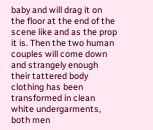baby and will drag it on the floor at the end of the scene like and as the prop it is. Then the two human couples will come down and strangely enough their tattered body clothing has been transformed in clean white undergarments, both men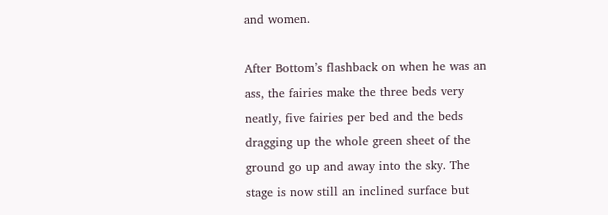and women.

After Bottom’s flashback on when he was an ass, the fairies make the three beds very neatly, five fairies per bed and the beds dragging up the whole green sheet of the ground go up and away into the sky. The stage is now still an inclined surface but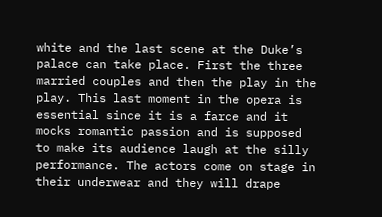white and the last scene at the Duke’s palace can take place. First the three married couples and then the play in the play. This last moment in the opera is essential since it is a farce and it mocks romantic passion and is supposed to make its audience laugh at the silly performance. The actors come on stage in their underwear and they will drape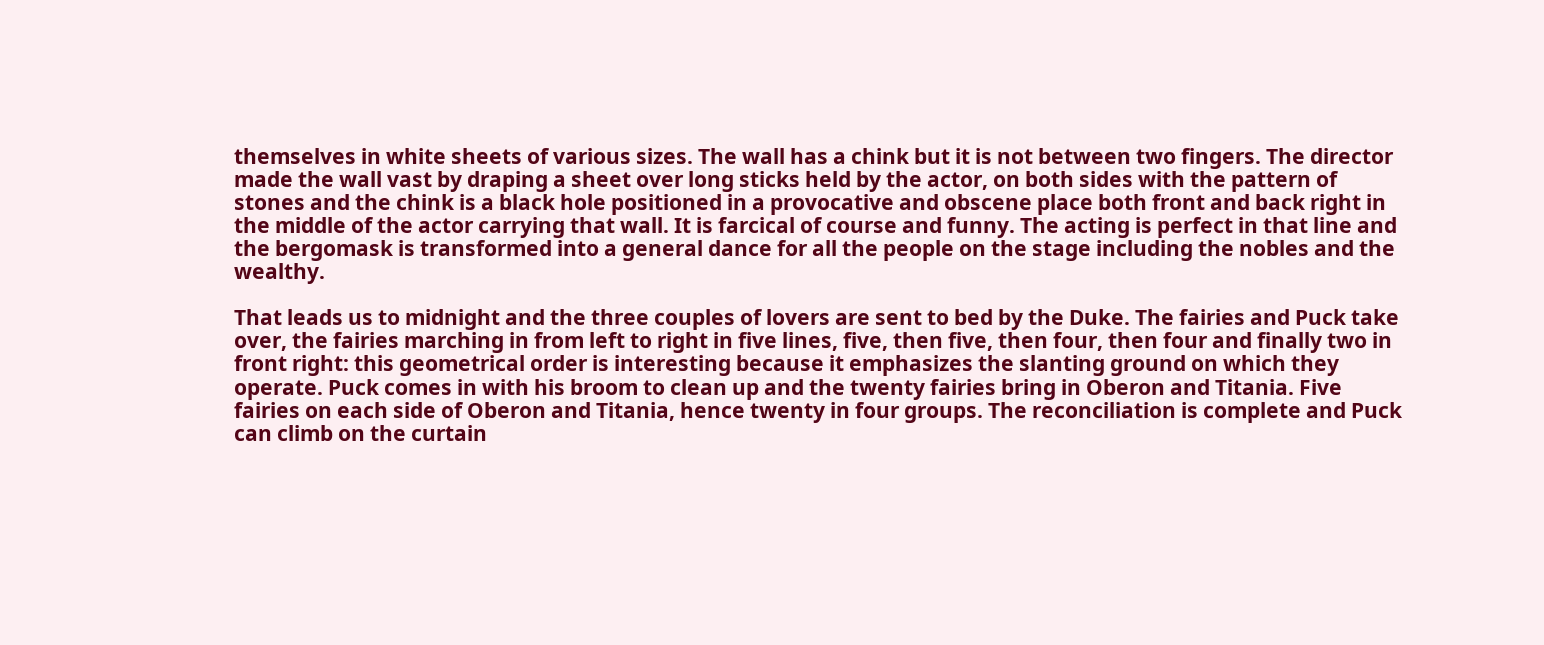themselves in white sheets of various sizes. The wall has a chink but it is not between two fingers. The director made the wall vast by draping a sheet over long sticks held by the actor, on both sides with the pattern of stones and the chink is a black hole positioned in a provocative and obscene place both front and back right in the middle of the actor carrying that wall. It is farcical of course and funny. The acting is perfect in that line and the bergomask is transformed into a general dance for all the people on the stage including the nobles and the wealthy.

That leads us to midnight and the three couples of lovers are sent to bed by the Duke. The fairies and Puck take over, the fairies marching in from left to right in five lines, five, then five, then four, then four and finally two in front right: this geometrical order is interesting because it emphasizes the slanting ground on which they operate. Puck comes in with his broom to clean up and the twenty fairies bring in Oberon and Titania. Five fairies on each side of Oberon and Titania, hence twenty in four groups. The reconciliation is complete and Puck can climb on the curtain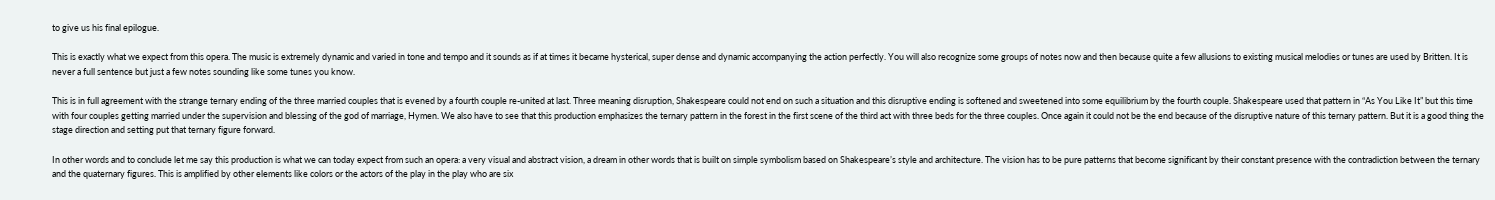to give us his final epilogue.

This is exactly what we expect from this opera. The music is extremely dynamic and varied in tone and tempo and it sounds as if at times it became hysterical, super dense and dynamic accompanying the action perfectly. You will also recognize some groups of notes now and then because quite a few allusions to existing musical melodies or tunes are used by Britten. It is never a full sentence but just a few notes sounding like some tunes you know.

This is in full agreement with the strange ternary ending of the three married couples that is evened by a fourth couple re-united at last. Three meaning disruption, Shakespeare could not end on such a situation and this disruptive ending is softened and sweetened into some equilibrium by the fourth couple. Shakespeare used that pattern in “As You Like It” but this time with four couples getting married under the supervision and blessing of the god of marriage, Hymen. We also have to see that this production emphasizes the ternary pattern in the forest in the first scene of the third act with three beds for the three couples. Once again it could not be the end because of the disruptive nature of this ternary pattern. But it is a good thing the stage direction and setting put that ternary figure forward.

In other words and to conclude let me say this production is what we can today expect from such an opera: a very visual and abstract vision, a dream in other words that is built on simple symbolism based on Shakespeare’s style and architecture. The vision has to be pure patterns that become significant by their constant presence with the contradiction between the ternary and the quaternary figures. This is amplified by other elements like colors or the actors of the play in the play who are six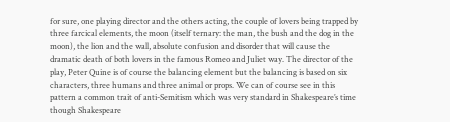for sure, one playing director and the others acting, the couple of lovers being trapped by three farcical elements, the moon (itself ternary: the man, the bush and the dog in the moon), the lion and the wall, absolute confusion and disorder that will cause the dramatic death of both lovers in the famous Romeo and Juliet way. The director of the play, Peter Quine is of course the balancing element but the balancing is based on six characters, three humans and three animal or props. We can of course see in this pattern a common trait of anti-Semitism which was very standard in Shakespeare’s time though Shakespeare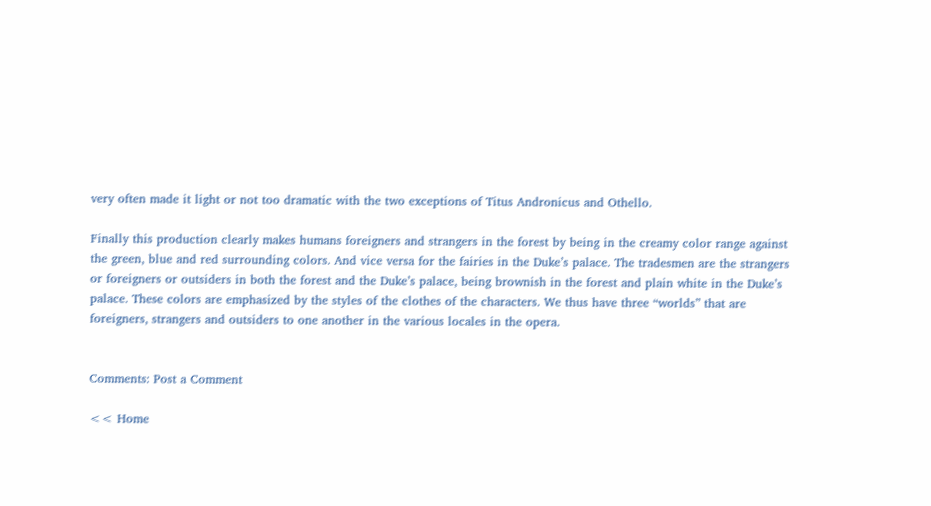very often made it light or not too dramatic with the two exceptions of Titus Andronicus and Othello.

Finally this production clearly makes humans foreigners and strangers in the forest by being in the creamy color range against the green, blue and red surrounding colors. And vice versa for the fairies in the Duke’s palace. The tradesmen are the strangers or foreigners or outsiders in both the forest and the Duke’s palace, being brownish in the forest and plain white in the Duke’s palace. These colors are emphasized by the styles of the clothes of the characters. We thus have three “worlds” that are foreigners, strangers and outsiders to one another in the various locales in the opera.


Comments: Post a Comment

<< Home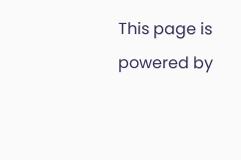This page is powered by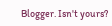Blogger. Isn't yours?